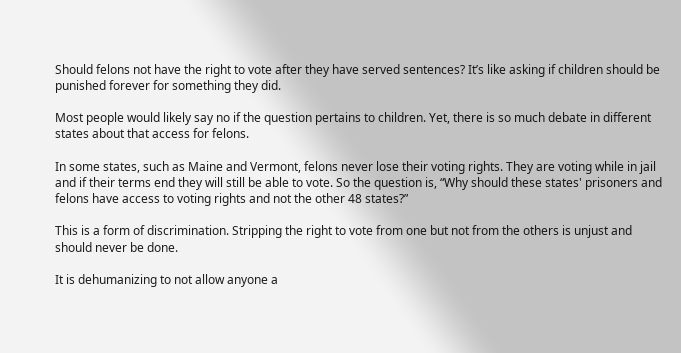Should felons not have the right to vote after they have served sentences? It’s like asking if children should be punished forever for something they did.

Most people would likely say no if the question pertains to children. Yet, there is so much debate in different states about that access for felons.

In some states, such as Maine and Vermont, felons never lose their voting rights. They are voting while in jail and if their terms end they will still be able to vote. So the question is, “Why should these states' prisoners and felons have access to voting rights and not the other 48 states?”

This is a form of discrimination. Stripping the right to vote from one but not from the others is unjust and should never be done.

It is dehumanizing to not allow anyone a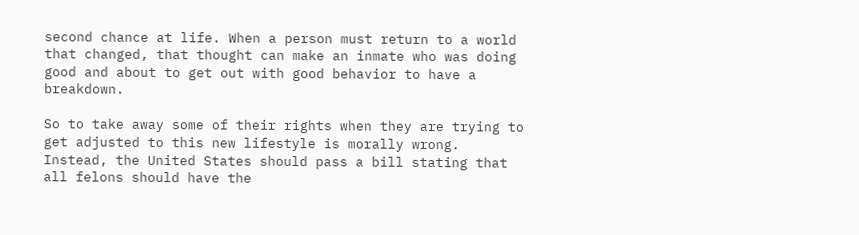second chance at life. When a person must return to a world that changed, that thought can make an inmate who was doing good and about to get out with good behavior to have a breakdown.

So to take away some of their rights when they are trying to get adjusted to this new lifestyle is morally wrong. Instead, the United States should pass a bill stating that all felons should have the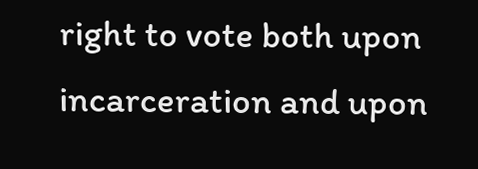right to vote both upon incarceration and upon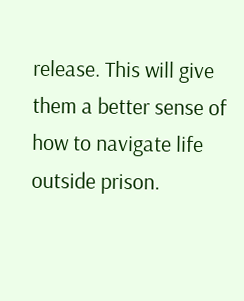release. This will give them a better sense of how to navigate life outside prison.